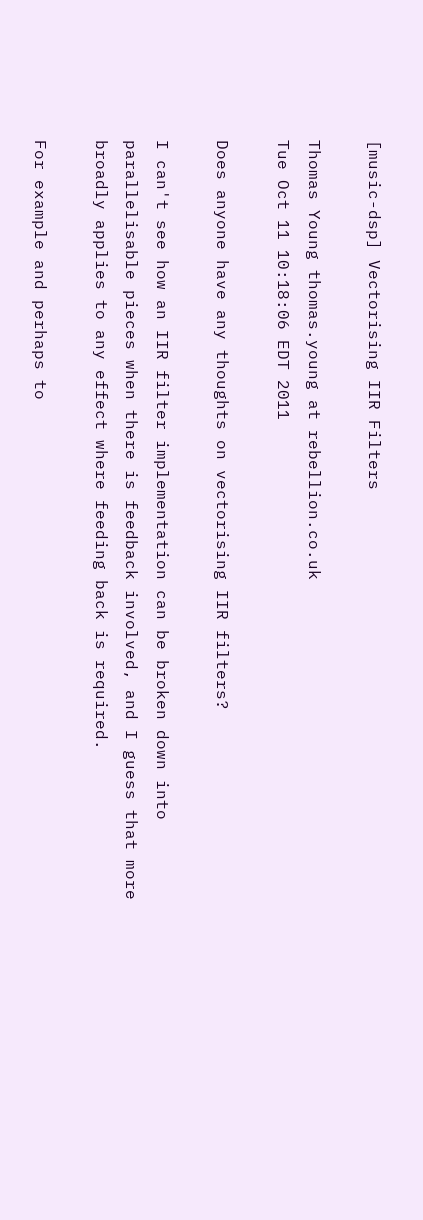[music-dsp] Vectorising IIR Filters

Thomas Young thomas.young at rebellion.co.uk
Tue Oct 11 10:18:06 EDT 2011

Does anyone have any thoughts on vectorising IIR filters?

I can't see how an IIR filter implementation can be broken down into parallelisable pieces when there is feedback involved, and I guess that more broadly applies to any effect where feeding back is required.

For example and perhaps to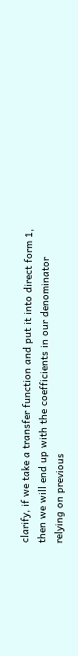clarify, if we take a transfer function and put it into direct form 1, then we will end up with the coefficients in our denominator relying on previous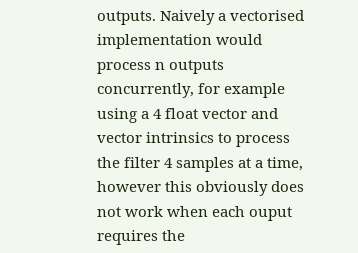outputs. Naively a vectorised implementation would process n outputs concurrently, for example using a 4 float vector and vector intrinsics to process the filter 4 samples at a time, however this obviously does not work when each ouput requires the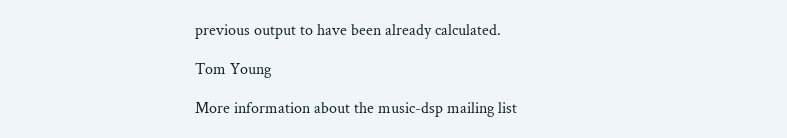previous output to have been already calculated.

Tom Young

More information about the music-dsp mailing list